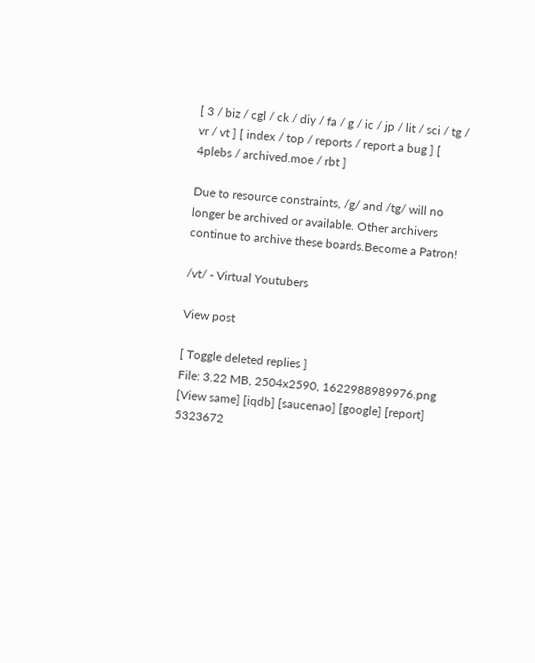[ 3 / biz / cgl / ck / diy / fa / g / ic / jp / lit / sci / tg / vr / vt ] [ index / top / reports / report a bug ] [ 4plebs / archived.moe / rbt ]

Due to resource constraints, /g/ and /tg/ will no longer be archived or available. Other archivers continue to archive these boards.Become a Patron!

/vt/ - Virtual Youtubers

View post

[ Toggle deleted replies ]
File: 3.22 MB, 2504x2590, 1622988989976.png [View same] [iqdb] [saucenao] [google] [report]
5323672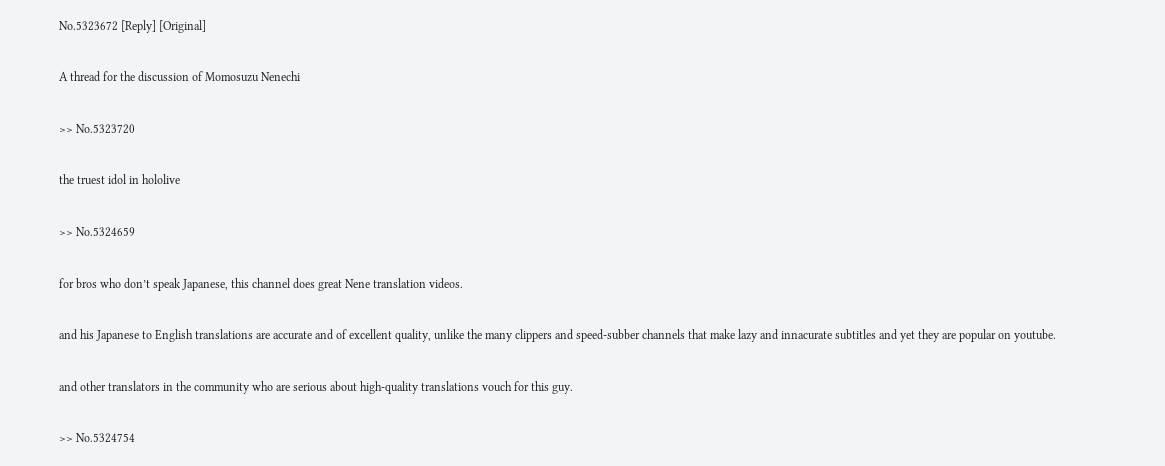No.5323672 [Reply] [Original]

A thread for the discussion of Momosuzu Nenechi

>> No.5323720

the truest idol in hololive

>> No.5324659

for bros who don’t speak Japanese, this channel does great Nene translation videos.

and his Japanese to English translations are accurate and of excellent quality, unlike the many clippers and speed-subber channels that make lazy and innacurate subtitles and yet they are popular on youtube.

and other translators in the community who are serious about high-quality translations vouch for this guy.

>> No.5324754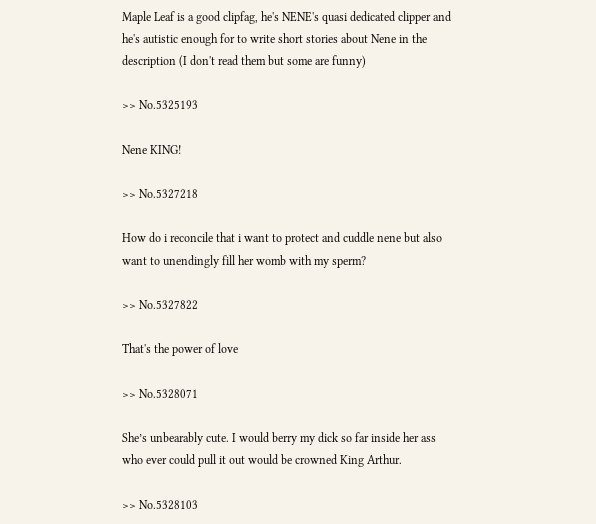Maple Leaf is a good clipfag, he's NENE's quasi dedicated clipper and he's autistic enough for to write short stories about Nene in the description (I don't read them but some are funny)

>> No.5325193

Nene KING!

>> No.5327218

How do i reconcile that i want to protect and cuddle nene but also want to unendingly fill her womb with my sperm?

>> No.5327822

That's the power of love

>> No.5328071

She’s unbearably cute. I would berry my dick so far inside her ass who ever could pull it out would be crowned King Arthur.

>> No.5328103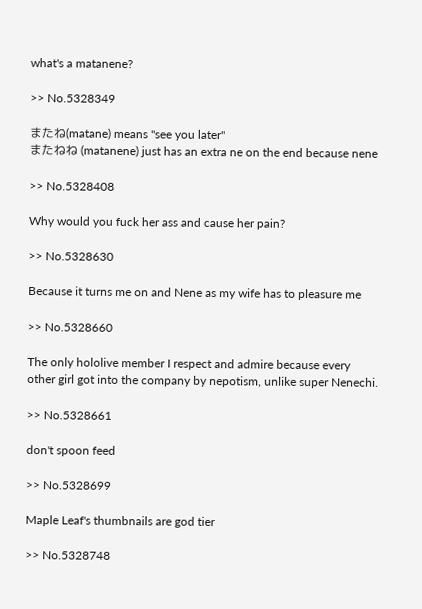what's a matanene?

>> No.5328349

またね(matane) means "see you later"
またねね (matanene) just has an extra ne on the end because nene

>> No.5328408

Why would you fuck her ass and cause her pain?

>> No.5328630

Because it turns me on and Nene as my wife has to pleasure me

>> No.5328660

The only hololive member I respect and admire because every other girl got into the company by nepotism, unlike super Nenechi.

>> No.5328661

don't spoon feed

>> No.5328699

Maple Leaf's thumbnails are god tier

>> No.5328748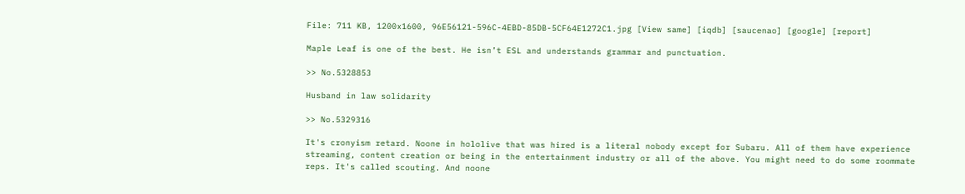File: 711 KB, 1200x1600, 96E56121-596C-4EBD-85DB-5CF64E1272C1.jpg [View same] [iqdb] [saucenao] [google] [report]

Maple Leaf is one of the best. He isn’t ESL and understands grammar and punctuation.

>> No.5328853

Husband in law solidarity

>> No.5329316

It's cronyism retard. Noone in hololive that was hired is a literal nobody except for Subaru. All of them have experience streaming, content creation or being in the entertainment industry or all of the above. You might need to do some roommate reps. It's called scouting. And noone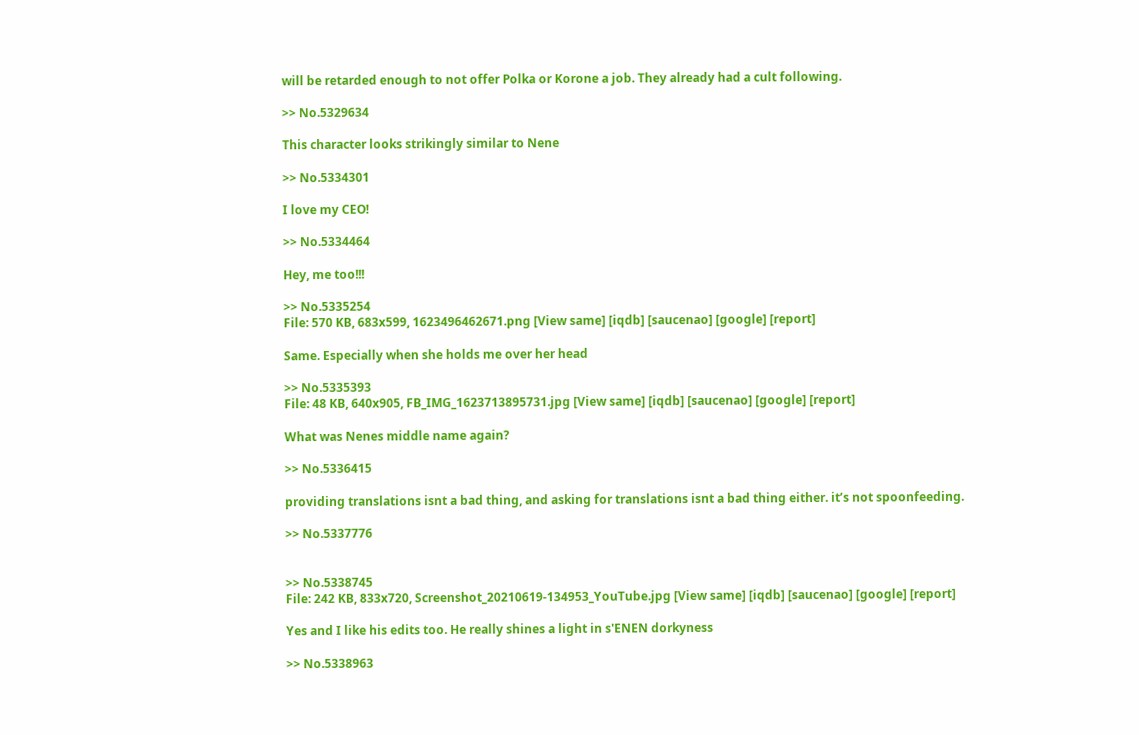will be retarded enough to not offer Polka or Korone a job. They already had a cult following.

>> No.5329634

This character looks strikingly similar to Nene

>> No.5334301

I love my CEO!

>> No.5334464

Hey, me too!!!

>> No.5335254
File: 570 KB, 683x599, 1623496462671.png [View same] [iqdb] [saucenao] [google] [report]

Same. Especially when she holds me over her head

>> No.5335393
File: 48 KB, 640x905, FB_IMG_1623713895731.jpg [View same] [iqdb] [saucenao] [google] [report]

What was Nenes middle name again?

>> No.5336415

providing translations isnt a bad thing, and asking for translations isnt a bad thing either. it’s not spoonfeeding.

>> No.5337776


>> No.5338745
File: 242 KB, 833x720, Screenshot_20210619-134953_YouTube.jpg [View same] [iqdb] [saucenao] [google] [report]

Yes and I like his edits too. He really shines a light in s'ENEN dorkyness

>> No.5338963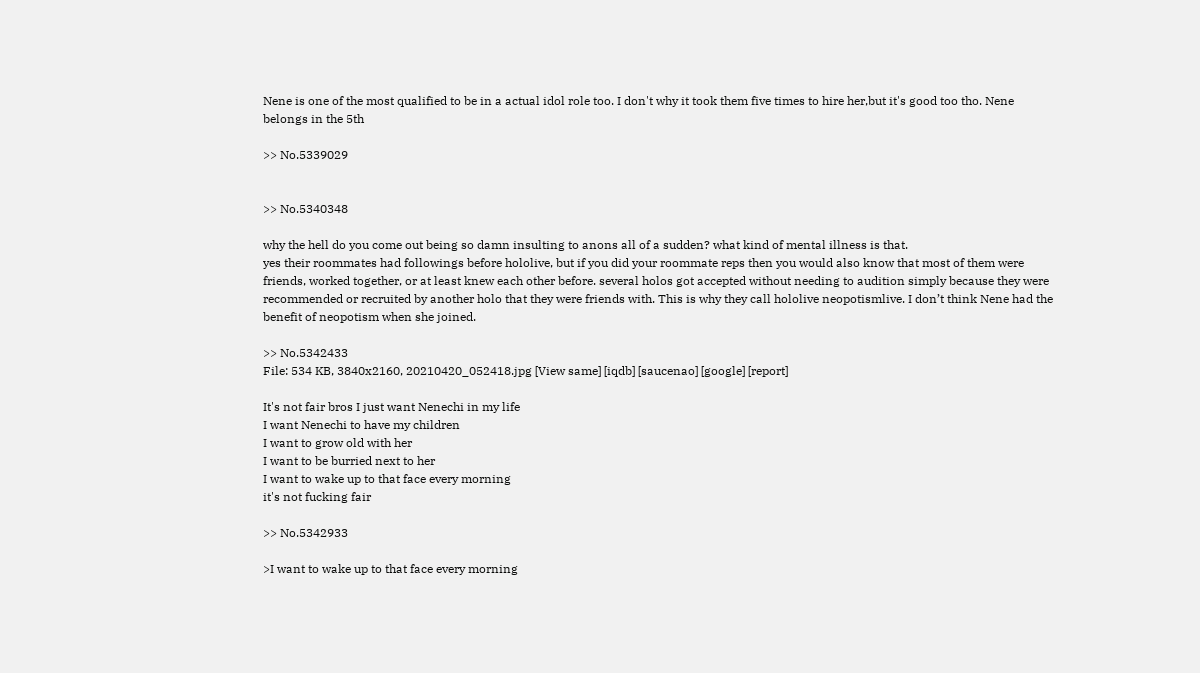Nene is one of the most qualified to be in a actual idol role too. I don't why it took them five times to hire her,but it's good too tho. Nene belongs in the 5th

>> No.5339029


>> No.5340348

why the hell do you come out being so damn insulting to anons all of a sudden? what kind of mental illness is that.
yes their roommates had followings before hololive, but if you did your roommate reps then you would also know that most of them were friends, worked together, or at least knew each other before. several holos got accepted without needing to audition simply because they were recommended or recruited by another holo that they were friends with. This is why they call hololive neopotismlive. I don’t think Nene had the benefit of neopotism when she joined.

>> No.5342433
File: 534 KB, 3840x2160, 20210420_052418.jpg [View same] [iqdb] [saucenao] [google] [report]

It's not fair bros I just want Nenechi in my life
I want Nenechi to have my children
I want to grow old with her
I want to be burried next to her
I want to wake up to that face every morning
it's not fucking fair

>> No.5342933

>I want to wake up to that face every morning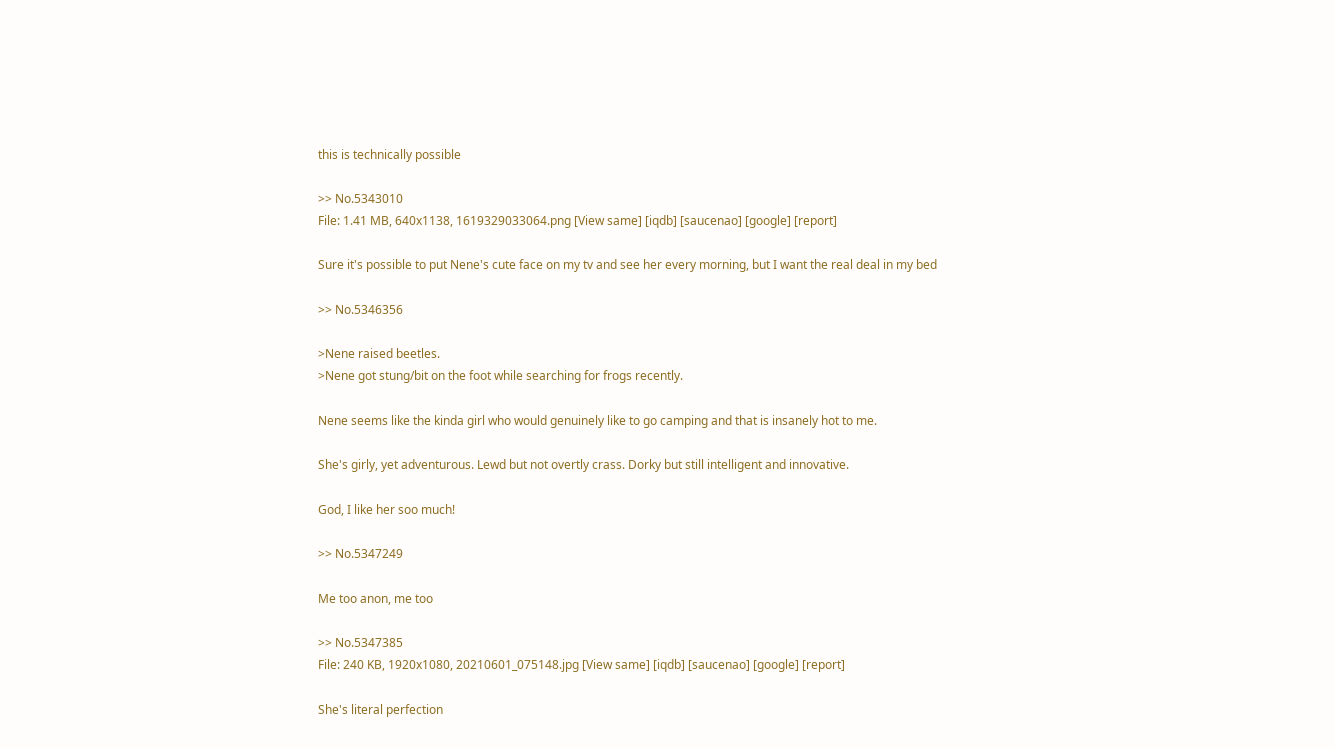this is technically possible

>> No.5343010
File: 1.41 MB, 640x1138, 1619329033064.png [View same] [iqdb] [saucenao] [google] [report]

Sure it's possible to put Nene's cute face on my tv and see her every morning, but I want the real deal in my bed

>> No.5346356

>Nene raised beetles.
>Nene got stung/bit on the foot while searching for frogs recently.

Nene seems like the kinda girl who would genuinely like to go camping and that is insanely hot to me.

She's girly, yet adventurous. Lewd but not overtly crass. Dorky but still intelligent and innovative.

God, I like her soo much!

>> No.5347249

Me too anon, me too

>> No.5347385
File: 240 KB, 1920x1080, 20210601_075148.jpg [View same] [iqdb] [saucenao] [google] [report]

She's literal perfection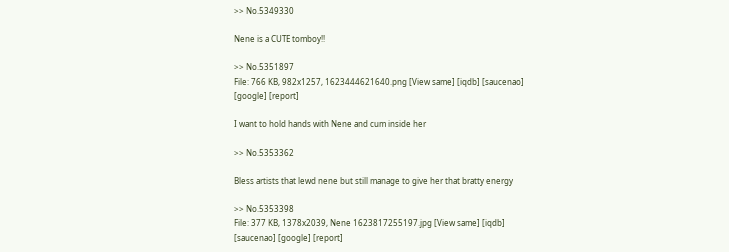>> No.5349330

Nene is a CUTE tomboy!!

>> No.5351897
File: 766 KB, 982x1257, 1623444621640.png [View same] [iqdb] [saucenao] [google] [report]

I want to hold hands with Nene and cum inside her

>> No.5353362

Bless artists that lewd nene but still manage to give her that bratty energy

>> No.5353398
File: 377 KB, 1378x2039, Nene 1623817255197.jpg [View same] [iqdb] [saucenao] [google] [report]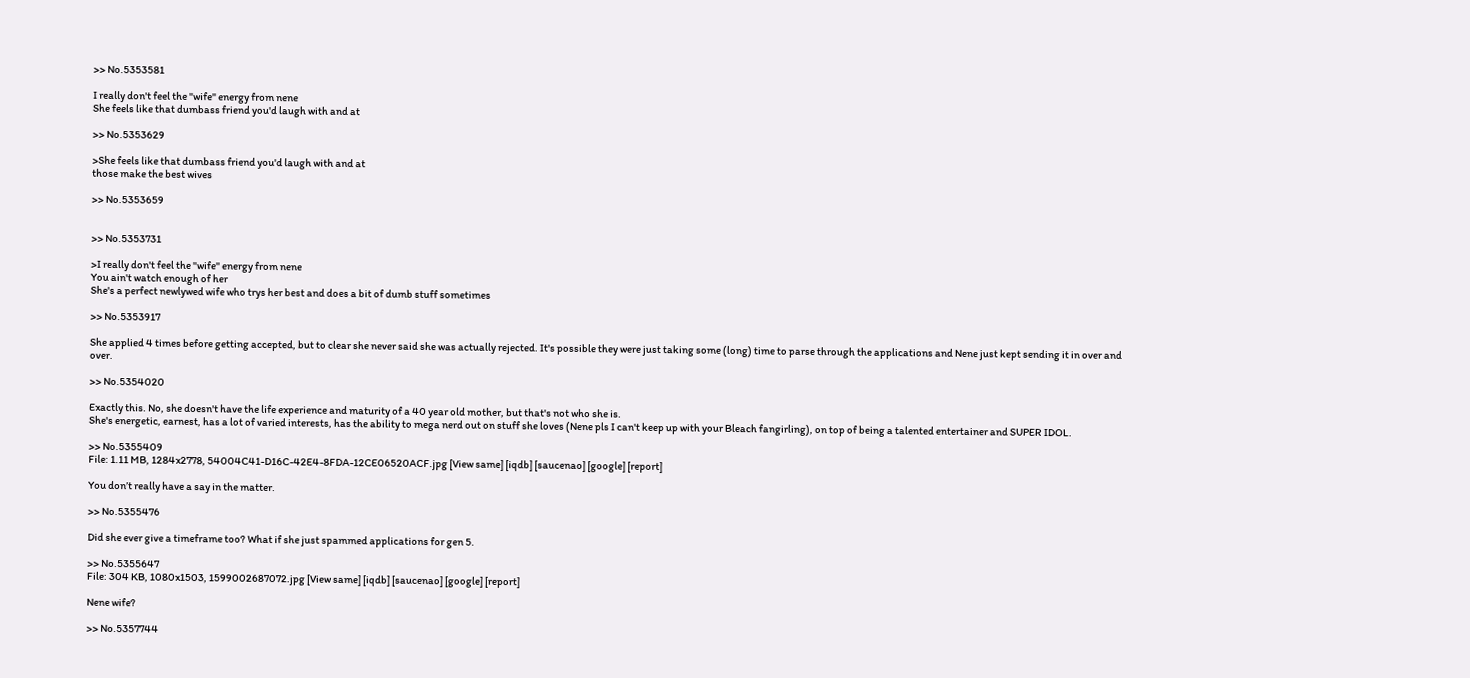>> No.5353581

I really don't feel the "wife" energy from nene
She feels like that dumbass friend you'd laugh with and at

>> No.5353629

>She feels like that dumbass friend you'd laugh with and at
those make the best wives

>> No.5353659


>> No.5353731

>I really don't feel the "wife" energy from nene
You ain't watch enough of her
She's a perfect newlywed wife who trys her best and does a bit of dumb stuff sometimes

>> No.5353917

She applied 4 times before getting accepted, but to clear she never said she was actually rejected. It's possible they were just taking some (long) time to parse through the applications and Nene just kept sending it in over and over.

>> No.5354020

Exactly this. No, she doesn't have the life experience and maturity of a 40 year old mother, but that's not who she is.
She's energetic, earnest, has a lot of varied interests, has the ability to mega nerd out on stuff she loves (Nene pls I can't keep up with your Bleach fangirling), on top of being a talented entertainer and SUPER IDOL.

>> No.5355409
File: 1.11 MB, 1284x2778, 54004C41-D16C-42E4-8FDA-12CE06520ACF.jpg [View same] [iqdb] [saucenao] [google] [report]

You don’t really have a say in the matter.

>> No.5355476

Did she ever give a timeframe too? What if she just spammed applications for gen 5.

>> No.5355647
File: 304 KB, 1080x1503, 1599002687072.jpg [View same] [iqdb] [saucenao] [google] [report]

Nene wife?

>> No.5357744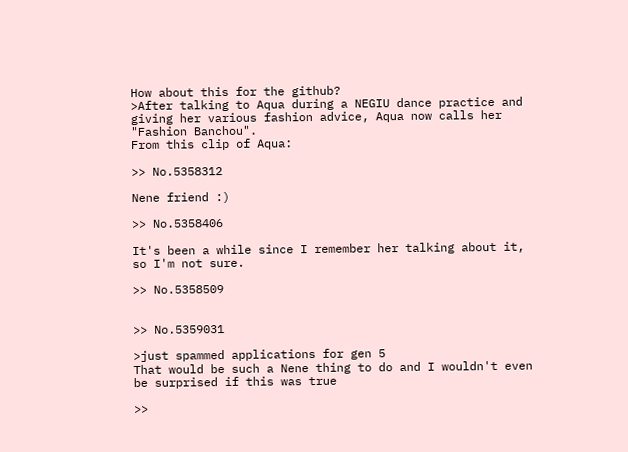How about this for the github?
>After talking to Aqua during a NEGIU dance practice and giving her various fashion advice, Aqua now calls her "Fashion Banchou".
From this clip of Aqua:

>> No.5358312

Nene friend :)

>> No.5358406

It's been a while since I remember her talking about it, so I'm not sure.

>> No.5358509


>> No.5359031

>just spammed applications for gen 5
That would be such a Nene thing to do and I wouldn't even be surprised if this was true

>>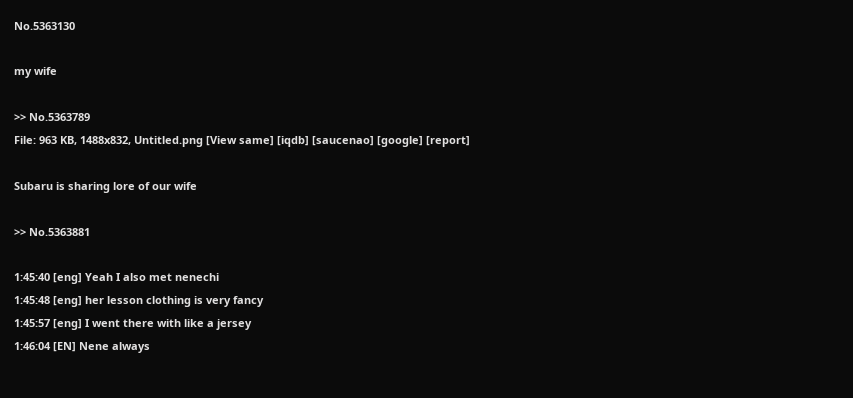No.5363130

my wife

>> No.5363789
File: 963 KB, 1488x832, Untitled.png [View same] [iqdb] [saucenao] [google] [report]

Subaru is sharing lore of our wife

>> No.5363881

1:45:40 [eng] Yeah I also met nenechi
1:45:48 [eng] her lesson clothing is very fancy
1:45:57 [eng] I went there with like a jersey
1:46:04 [EN] Nene always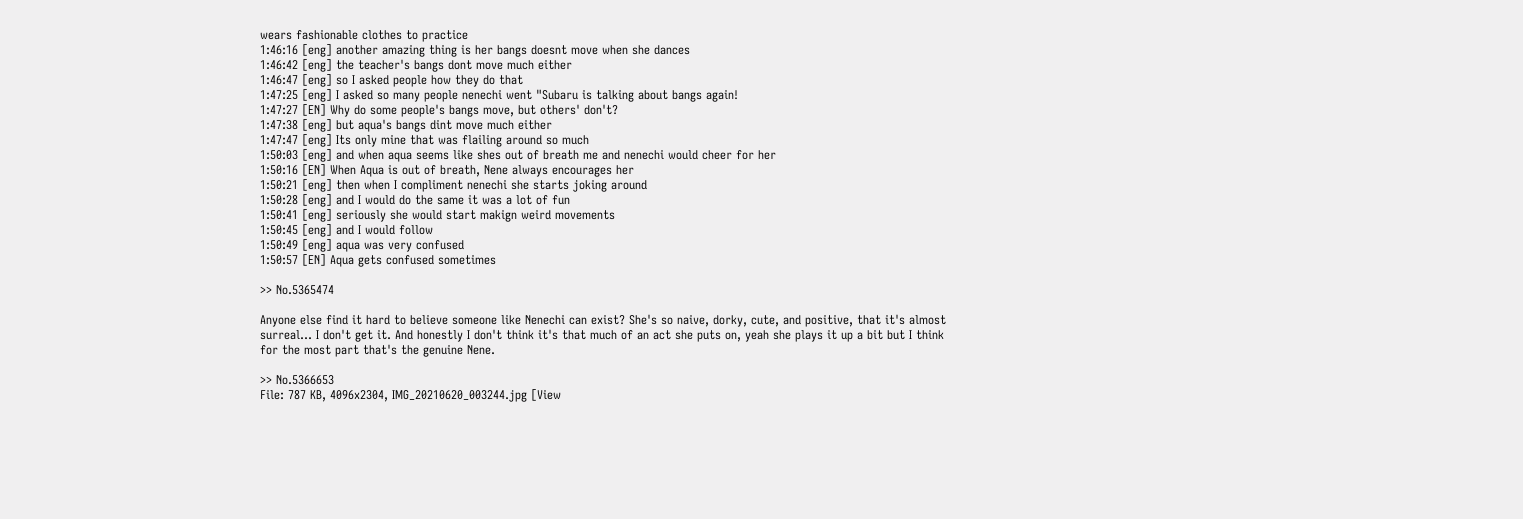wears fashionable clothes to practice
1:46:16 [eng] another amazing thing is her bangs doesnt move when she dances
1:46:42 [eng] the teacher's bangs dont move much either
1:46:47 [eng] so I asked people how they do that
1:47:25 [eng] I asked so many people nenechi went "Subaru is talking about bangs again!
1:47:27 [EN] Why do some people's bangs move, but others' don't?
1:47:38 [eng] but aqua's bangs dint move much either
1:47:47 [eng] Its only mine that was flailing around so much
1:50:03 [eng] and when aqua seems like shes out of breath me and nenechi would cheer for her
1:50:16 [EN] When Aqua is out of breath, Nene always encourages her
1:50:21 [eng] then when I compliment nenechi she starts joking around
1:50:28 [eng] and I would do the same it was a lot of fun
1:50:41 [eng] seriously she would start makign weird movements
1:50:45 [eng] and I would follow
1:50:49 [eng] aqua was very confused
1:50:57 [EN] Aqua gets confused sometimes

>> No.5365474

Anyone else find it hard to believe someone like Nenechi can exist? She's so naive, dorky, cute, and positive, that it's almost surreal... I don't get it. And honestly I don't think it's that much of an act she puts on, yeah she plays it up a bit but I think for the most part that's the genuine Nene.

>> No.5366653
File: 787 KB, 4096x2304, IMG_20210620_003244.jpg [View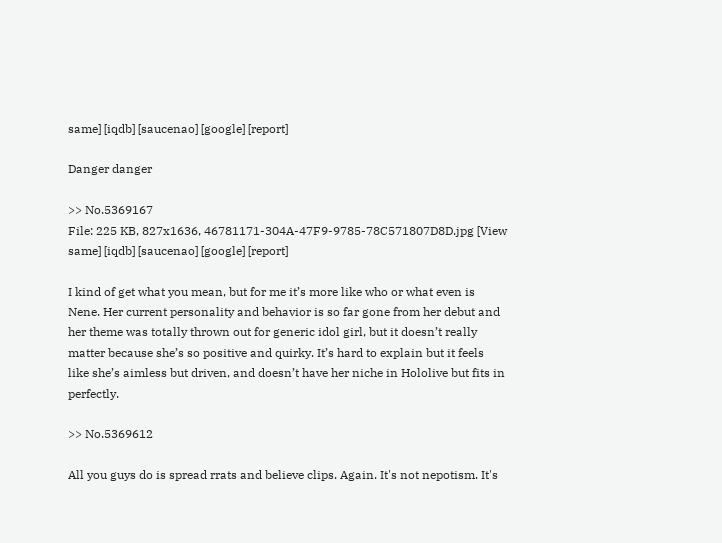same] [iqdb] [saucenao] [google] [report]

Danger danger

>> No.5369167
File: 225 KB, 827x1636, 46781171-304A-47F9-9785-78C571807D8D.jpg [View same] [iqdb] [saucenao] [google] [report]

I kind of get what you mean, but for me it’s more like who or what even is Nene. Her current personality and behavior is so far gone from her debut and her theme was totally thrown out for generic idol girl, but it doesn’t really matter because she’s so positive and quirky. It’s hard to explain but it feels like she’s aimless but driven, and doesn’t have her niche in Hololive but fits in perfectly.

>> No.5369612

All you guys do is spread rrats and believe clips. Again. It's not nepotism. It's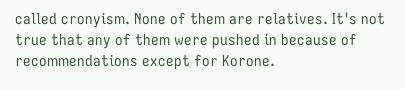called cronyism. None of them are relatives. It's not true that any of them were pushed in because of recommendations except for Korone.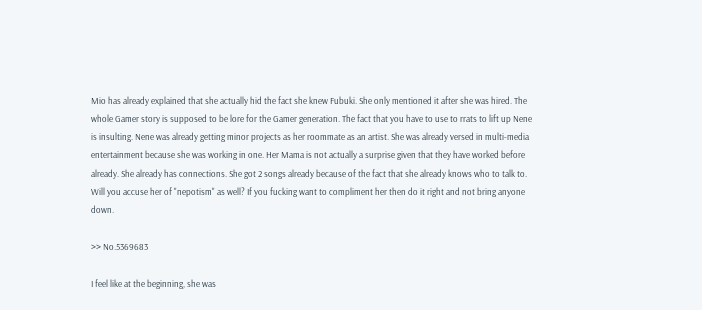Mio has already explained that she actually hid the fact she knew Fubuki. She only mentioned it after she was hired. The whole Gamer story is supposed to be lore for the Gamer generation. The fact that you have to use to rrats to lift up Nene is insulting. Nene was already getting minor projects as her roommate as an artist. She was already versed in multi-media entertainment because she was working in one. Her Mama is not actually a surprise given that they have worked before already. She already has connections. She got 2 songs already because of the fact that she already knows who to talk to. Will you accuse her of "nepotism" as well? If you fucking want to compliment her then do it right and not bring anyone down.

>> No.5369683

I feel like at the beginning, she was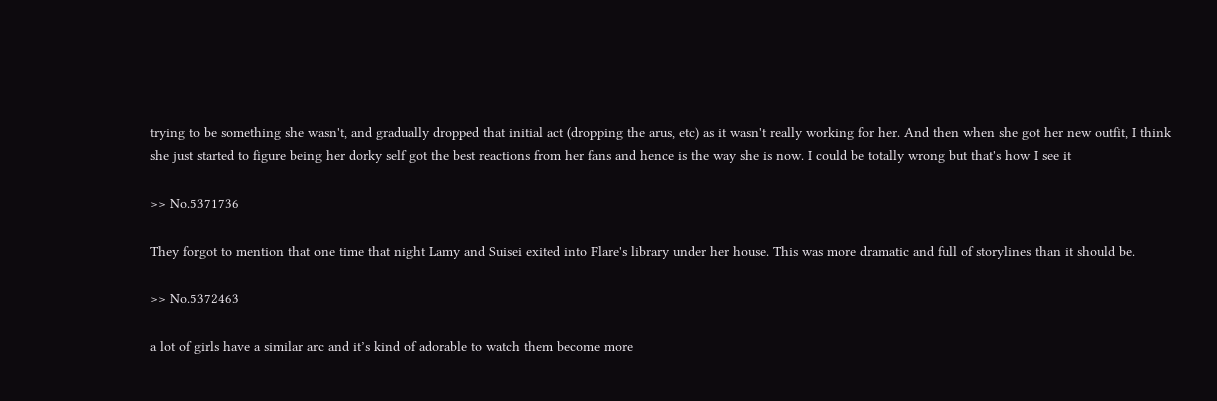trying to be something she wasn't, and gradually dropped that initial act (dropping the arus, etc) as it wasn't really working for her. And then when she got her new outfit, I think she just started to figure being her dorky self got the best reactions from her fans and hence is the way she is now. I could be totally wrong but that's how I see it

>> No.5371736

They forgot to mention that one time that night Lamy and Suisei exited into Flare's library under her house. This was more dramatic and full of storylines than it should be.

>> No.5372463

a lot of girls have a similar arc and it’s kind of adorable to watch them become more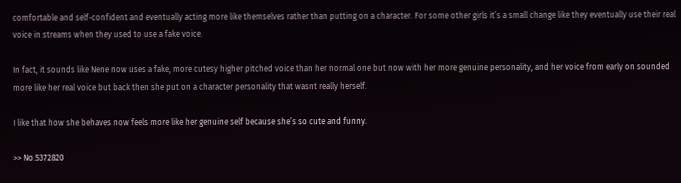comfortable and self-confident and eventually acting more like themselves rather than putting on a character. For some other girls it’s a small change like they eventually use their real voice in streams when they used to use a fake voice.

In fact, it sounds like Nene now uses a fake, more cutesy higher pitched voice than her normal one but now with her more genuine personality, and her voice from early on sounded more like her real voice but back then she put on a character personality that wasnt really herself.

I like that how she behaves now feels more like her genuine self because she’s so cute and funny.

>> No.5372820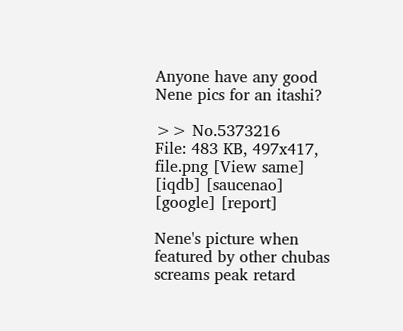Anyone have any good Nene pics for an itashi?

>> No.5373216
File: 483 KB, 497x417, file.png [View same] [iqdb] [saucenao] [google] [report]

Nene's picture when featured by other chubas screams peak retard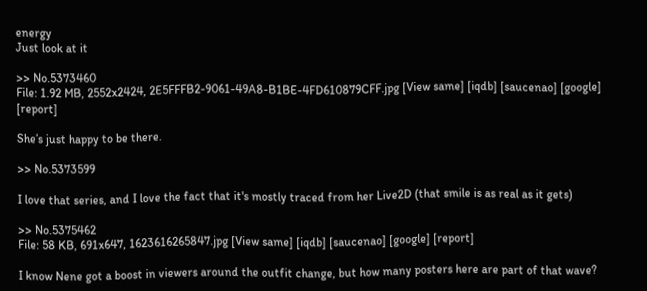energy
Just look at it

>> No.5373460
File: 1.92 MB, 2552x2424, 2E5FFFB2-9061-49A8-B1BE-4FD610879CFF.jpg [View same] [iqdb] [saucenao] [google] [report]

She’s just happy to be there.

>> No.5373599

I love that series, and I love the fact that it's mostly traced from her Live2D (that smile is as real as it gets)

>> No.5375462
File: 58 KB, 691x647, 1623616265847.jpg [View same] [iqdb] [saucenao] [google] [report]

I know Nene got a boost in viewers around the outfit change, but how many posters here are part of that wave?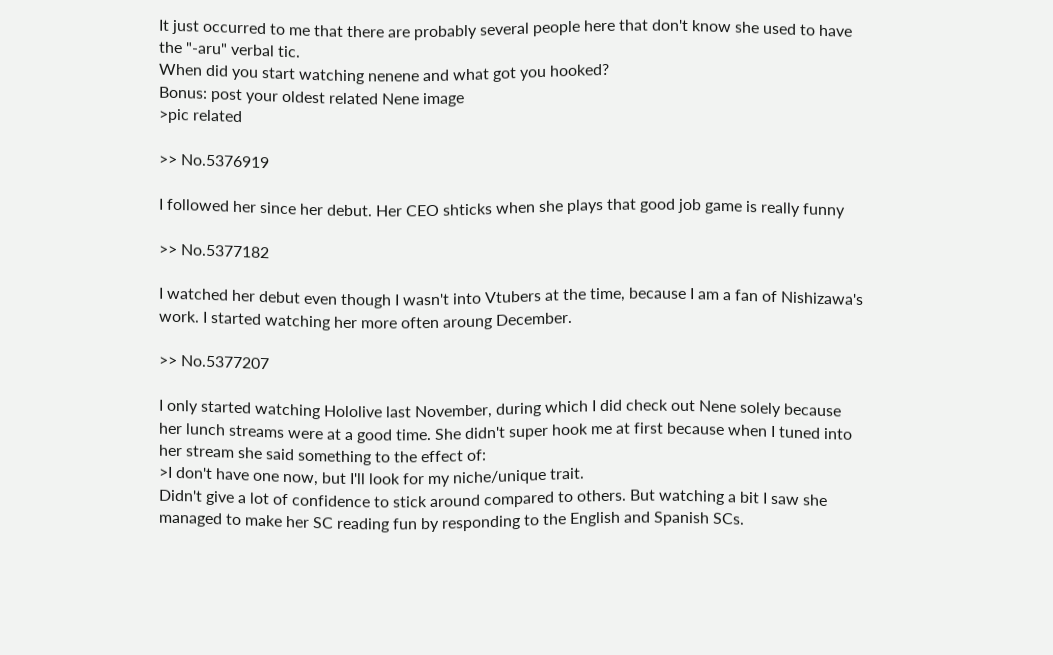It just occurred to me that there are probably several people here that don't know she used to have the "-aru" verbal tic.
When did you start watching nenene and what got you hooked?
Bonus: post your oldest related Nene image
>pic related

>> No.5376919

I followed her since her debut. Her CEO shticks when she plays that good job game is really funny

>> No.5377182

I watched her debut even though I wasn't into Vtubers at the time, because I am a fan of Nishizawa's work. I started watching her more often aroung December.

>> No.5377207

I only started watching Hololive last November, during which I did check out Nene solely because her lunch streams were at a good time. She didn't super hook me at first because when I tuned into her stream she said something to the effect of:
>I don't have one now, but I'll look for my niche/unique trait.
Didn't give a lot of confidence to stick around compared to others. But watching a bit I saw she managed to make her SC reading fun by responding to the English and Spanish SCs.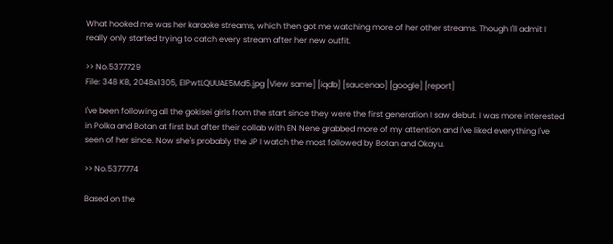What hooked me was her karaoke streams, which then got me watching more of her other streams. Though I'll admit I really only started trying to catch every stream after her new outfit.

>> No.5377729
File: 348 KB, 2048x1305, ElPwtLQUUAE5Md5.jpg [View same] [iqdb] [saucenao] [google] [report]

I've been following all the gokisei girls from the start since they were the first generation I saw debut. I was more interested in Polka and Botan at first but after their collab with EN Nene grabbed more of my attention and I've liked everything I've seen of her since. Now she's probably the JP I watch the most followed by Botan and Okayu.

>> No.5377774

Based on the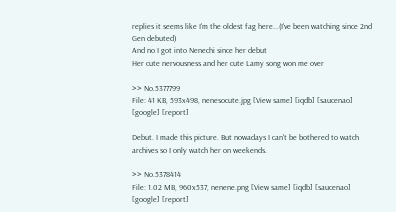replies it seems like I'm the oldest fag here...(I've been watching since 2nd Gen debuted)
And no I got into Nenechi since her debut
Her cute nervousness and her cute Lamy song won me over

>> No.5377799
File: 41 KB, 593x498, nenesocute.jpg [View same] [iqdb] [saucenao] [google] [report]

Debut. I made this picture. But nowadays I can't be bothered to watch archives so I only watch her on weekends.

>> No.5378414
File: 1.02 MB, 960x537, nenene.png [View same] [iqdb] [saucenao] [google] [report]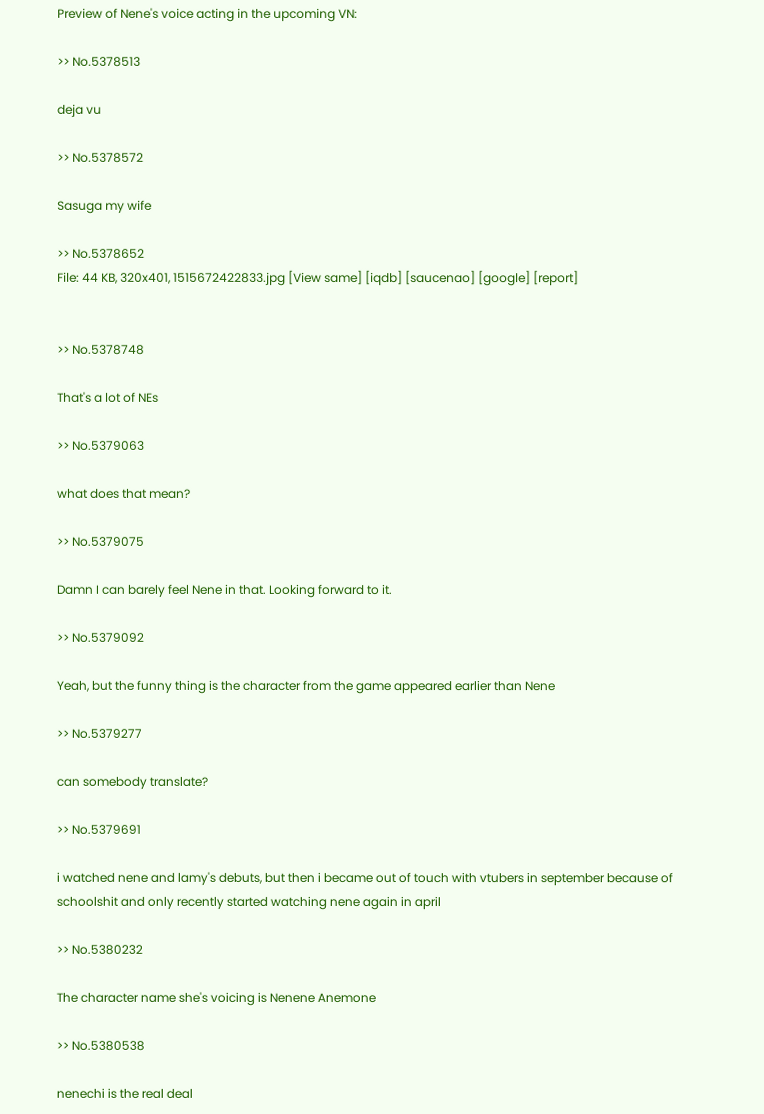Preview of Nene's voice acting in the upcoming VN:

>> No.5378513

deja vu

>> No.5378572

Sasuga my wife

>> No.5378652
File: 44 KB, 320x401, 1515672422833.jpg [View same] [iqdb] [saucenao] [google] [report]


>> No.5378748

That's a lot of NEs

>> No.5379063

what does that mean?

>> No.5379075

Damn I can barely feel Nene in that. Looking forward to it.

>> No.5379092

Yeah, but the funny thing is the character from the game appeared earlier than Nene

>> No.5379277

can somebody translate?

>> No.5379691

i watched nene and lamy's debuts, but then i became out of touch with vtubers in september because of schoolshit and only recently started watching nene again in april

>> No.5380232

The character name she's voicing is Nenene Anemone

>> No.5380538

nenechi is the real deal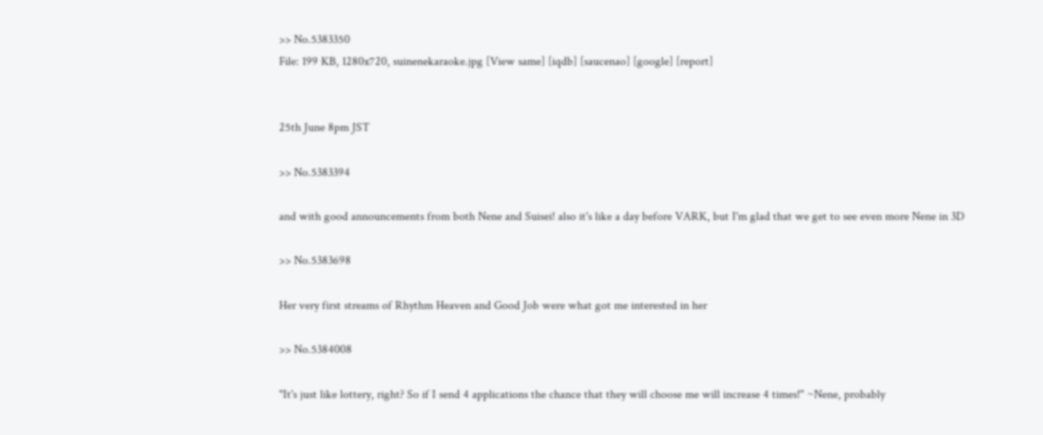>> No.5383350
File: 199 KB, 1280x720, suinenekaraoke.jpg [View same] [iqdb] [saucenao] [google] [report]


25th June 8pm JST

>> No.5383394

and with good announcements from both Nene and Suisei! also it's like a day before VARK, but I'm glad that we get to see even more Nene in 3D

>> No.5383698

Her very first streams of Rhythm Heaven and Good Job were what got me interested in her

>> No.5384008

"It's just like lottery, right? So if I send 4 applications the chance that they will choose me will increase 4 times!" ~Nene, probably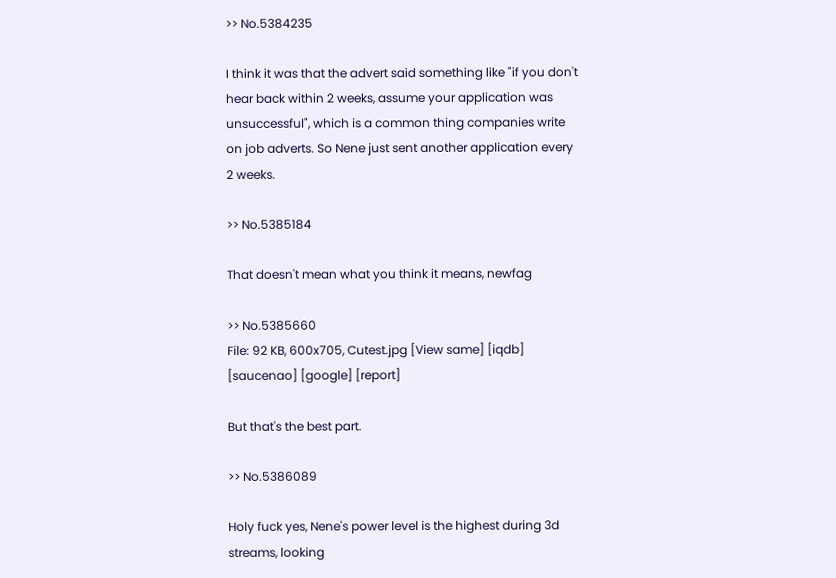>> No.5384235

I think it was that the advert said something like "if you don't hear back within 2 weeks, assume your application was unsuccessful", which is a common thing companies write on job adverts. So Nene just sent another application every 2 weeks.

>> No.5385184

That doesn't mean what you think it means, newfag

>> No.5385660
File: 92 KB, 600x705, Cutest.jpg [View same] [iqdb] [saucenao] [google] [report]

But that's the best part.

>> No.5386089

Holy fuck yes, Nene's power level is the highest during 3d streams, looking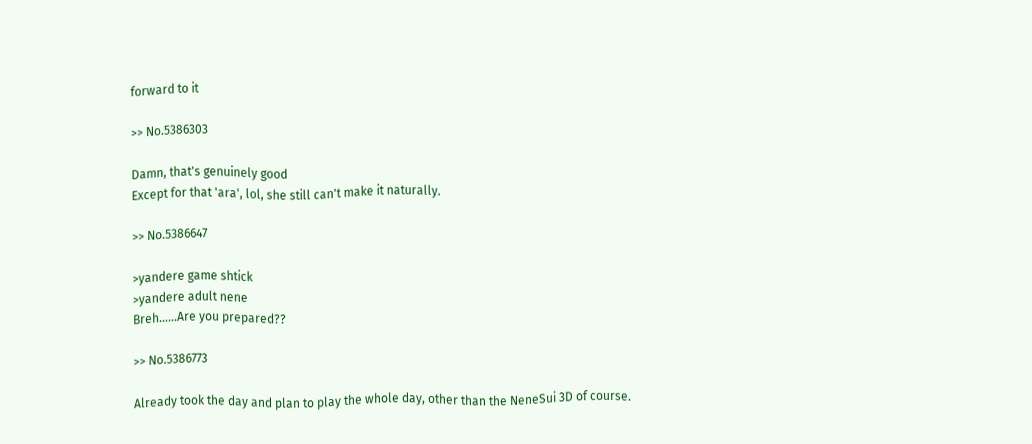forward to it

>> No.5386303

Damn, that's genuinely good
Except for that 'ara', lol, she still can't make it naturally.

>> No.5386647

>yandere game shtick
>yandere adult nene
Breh......Are you prepared??

>> No.5386773

Already took the day and plan to play the whole day, other than the NeneSui 3D of course.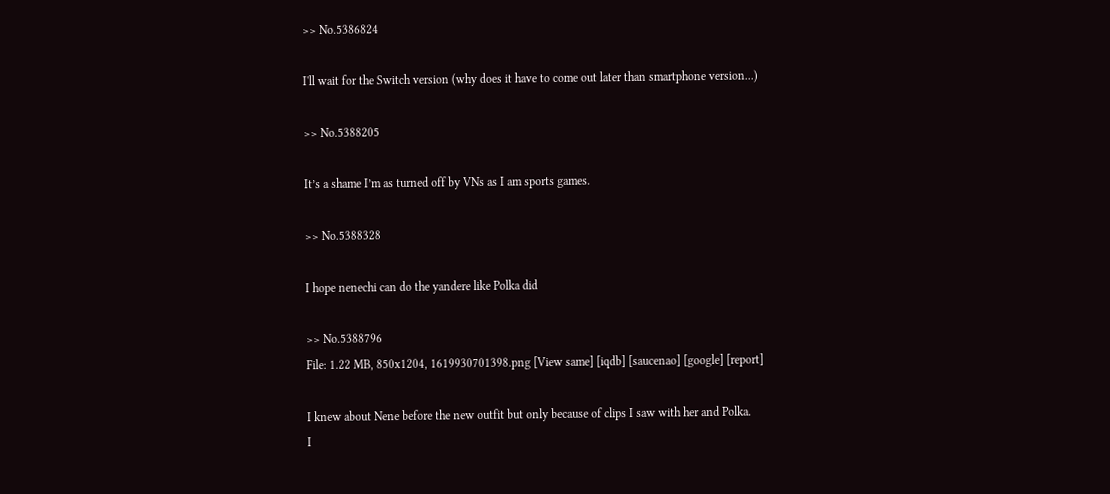>> No.5386824

I'll wait for the Switch version (why does it have to come out later than smartphone version...)

>> No.5388205

It’s a shame I’m as turned off by VNs as I am sports games.

>> No.5388328

I hope nenechi can do the yandere like Polka did

>> No.5388796
File: 1.22 MB, 850x1204, 1619930701398.png [View same] [iqdb] [saucenao] [google] [report]

I knew about Nene before the new outfit but only because of clips I saw with her and Polka.
I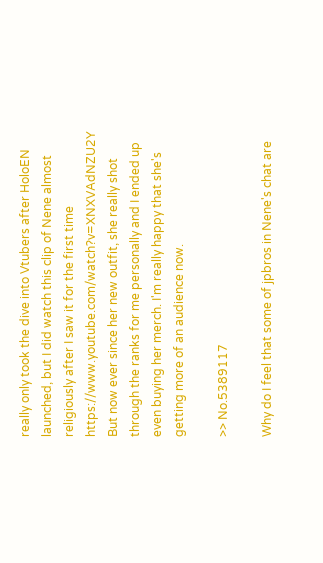really only took the dive into Vtubers after HoloEN launched, but I did watch this clip of Nene almost religiously after I saw it for the first time https://www.youtube.com/watch?v=XNXVAdNZU2Y
But now ever since her new outfit, she really shot through the ranks for me personally and I ended up even buying her merch. I'm really happy that she's getting more of an audience now.

>> No.5389117

Why do I feel that some of jpbros in Nene's chat are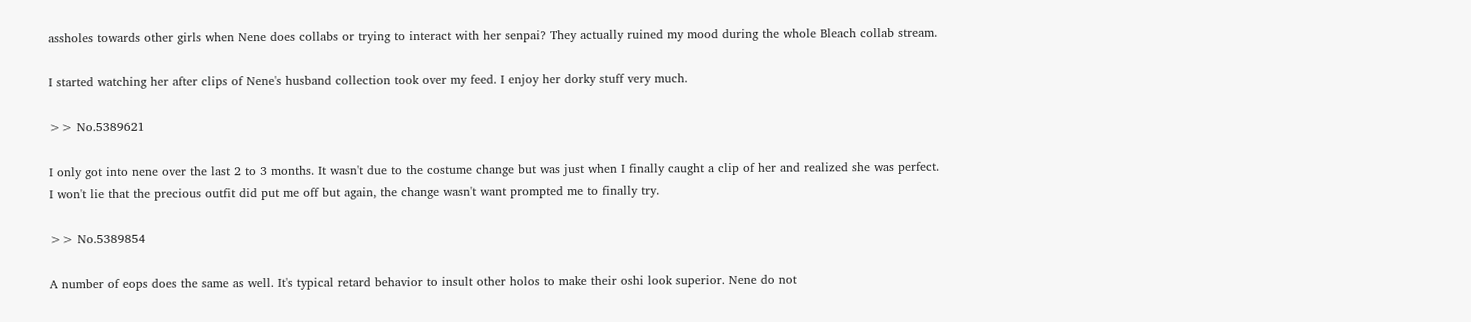assholes towards other girls when Nene does collabs or trying to interact with her senpai? They actually ruined my mood during the whole Bleach collab stream.

I started watching her after clips of Nene's husband collection took over my feed. I enjoy her dorky stuff very much.

>> No.5389621

I only got into nene over the last 2 to 3 months. It wasn't due to the costume change but was just when I finally caught a clip of her and realized she was perfect.
I won't lie that the precious outfit did put me off but again, the change wasn't want prompted me to finally try.

>> No.5389854

A number of eops does the same as well. It's typical retard behavior to insult other holos to make their oshi look superior. Nene do not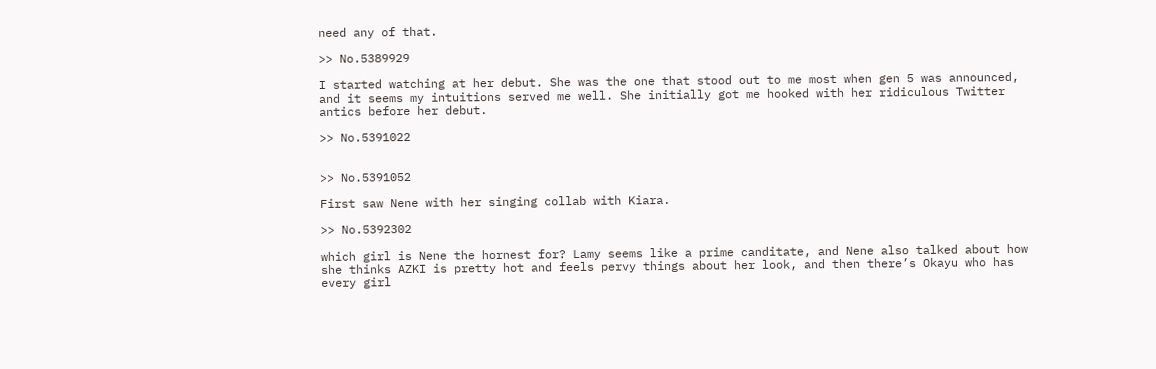need any of that.

>> No.5389929

I started watching at her debut. She was the one that stood out to me most when gen 5 was announced, and it seems my intuitions served me well. She initially got me hooked with her ridiculous Twitter antics before her debut.

>> No.5391022


>> No.5391052

First saw Nene with her singing collab with Kiara.

>> No.5392302

which girl is Nene the hornest for? Lamy seems like a prime canditate, and Nene also talked about how she thinks AZKI is pretty hot and feels pervy things about her look, and then there’s Okayu who has every girl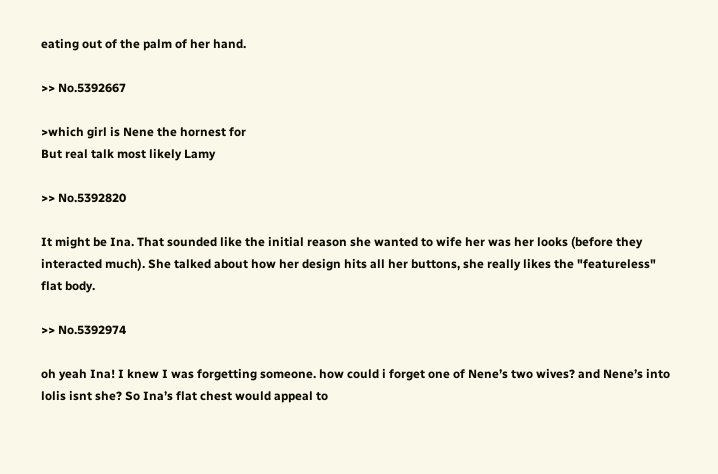eating out of the palm of her hand.

>> No.5392667

>which girl is Nene the hornest for
But real talk most likely Lamy

>> No.5392820

It might be Ina. That sounded like the initial reason she wanted to wife her was her looks (before they interacted much). She talked about how her design hits all her buttons, she really likes the "featureless" flat body.

>> No.5392974

oh yeah Ina! I knew I was forgetting someone. how could i forget one of Nene’s two wives? and Nene’s into lolis isnt she? So Ina’s flat chest would appeal to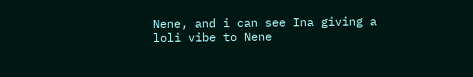Nene, and i can see Ina giving a loli vibe to Nene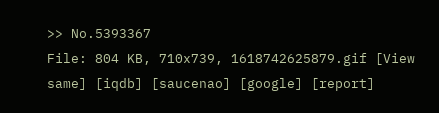>> No.5393367
File: 804 KB, 710x739, 1618742625879.gif [View same] [iqdb] [saucenao] [google] [report]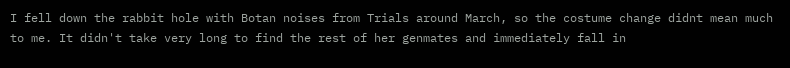I fell down the rabbit hole with Botan noises from Trials around March, so the costume change didnt mean much to me. It didn't take very long to find the rest of her genmates and immediately fall in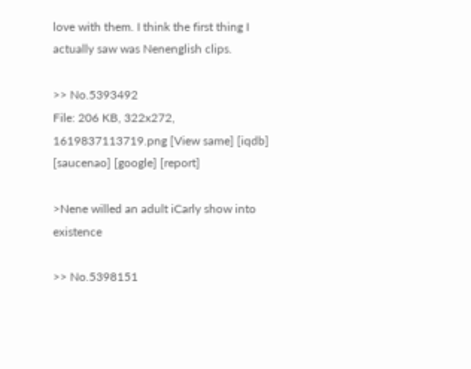love with them. I think the first thing I actually saw was Nenenglish clips.

>> No.5393492
File: 206 KB, 322x272, 1619837113719.png [View same] [iqdb] [saucenao] [google] [report]

>Nene willed an adult iCarly show into existence

>> No.5398151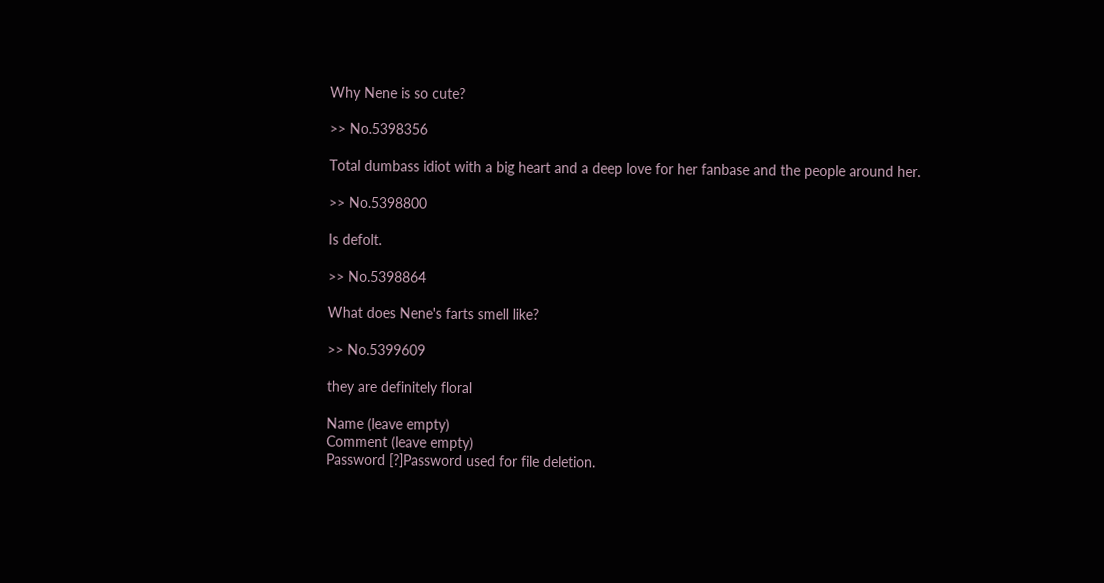Why Nene is so cute?

>> No.5398356

Total dumbass idiot with a big heart and a deep love for her fanbase and the people around her.

>> No.5398800

Is defolt.

>> No.5398864

What does Nene's farts smell like?

>> No.5399609

they are definitely floral

Name (leave empty)
Comment (leave empty)
Password [?]Password used for file deletion.